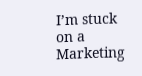I’m stuck on a Marketing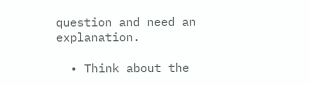question and need an explanation.

  • Think about the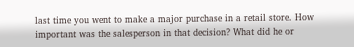last time you went to make a major purchase in a retail store. How important was the salesperson in that decision? What did he or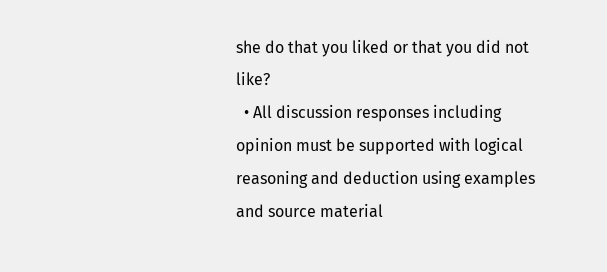she do that you liked or that you did not like?
  • All discussion responses including opinion must be supported with logical reasoning and deduction using examples and source material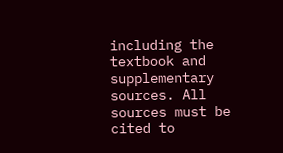including the textbook and supplementary sources. All sources must be cited to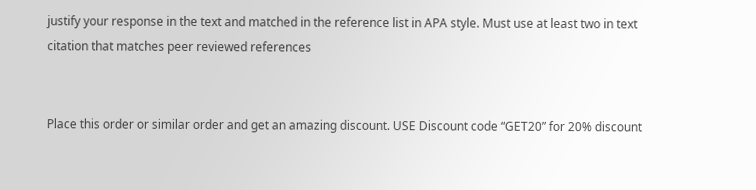justify your response in the text and matched in the reference list in APA style. Must use at least two in text citation that matches peer reviewed references


Place this order or similar order and get an amazing discount. USE Discount code “GET20” for 20% discount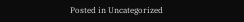Posted in Uncategorized